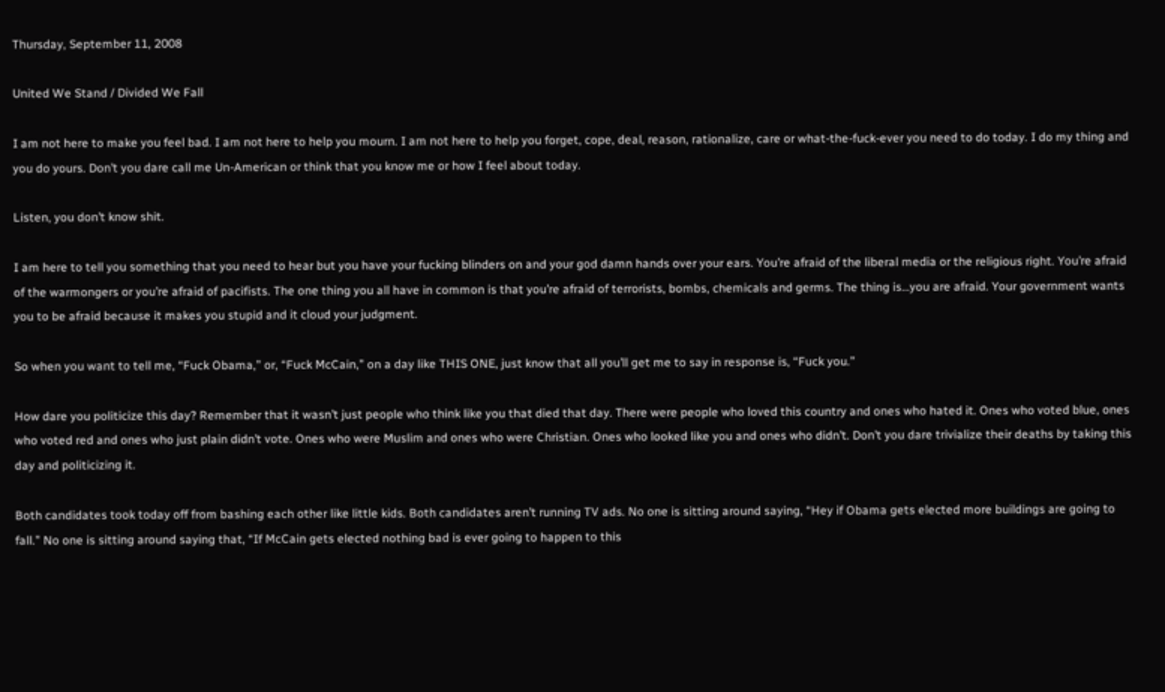Thursday, September 11, 2008

United We Stand / Divided We Fall

I am not here to make you feel bad. I am not here to help you mourn. I am not here to help you forget, cope, deal, reason, rationalize, care or what-the-fuck-ever you need to do today. I do my thing and you do yours. Don’t you dare call me Un-American or think that you know me or how I feel about today.

Listen, you don’t know shit.

I am here to tell you something that you need to hear but you have your fucking blinders on and your god damn hands over your ears. You’re afraid of the liberal media or the religious right. You’re afraid of the warmongers or you’re afraid of pacifists. The one thing you all have in common is that you’re afraid of terrorists, bombs, chemicals and germs. The thing is…you are afraid. Your government wants you to be afraid because it makes you stupid and it cloud your judgment.

So when you want to tell me, “Fuck Obama,” or, “Fuck McCain,” on a day like THIS ONE, just know that all you’ll get me to say in response is, “Fuck you.”

How dare you politicize this day? Remember that it wasn’t just people who think like you that died that day. There were people who loved this country and ones who hated it. Ones who voted blue, ones who voted red and ones who just plain didn’t vote. Ones who were Muslim and ones who were Christian. Ones who looked like you and ones who didn’t. Don’t you dare trivialize their deaths by taking this day and politicizing it.

Both candidates took today off from bashing each other like little kids. Both candidates aren’t running TV ads. No one is sitting around saying, “Hey if Obama gets elected more buildings are going to fall.” No one is sitting around saying that, “If McCain gets elected nothing bad is ever going to happen to this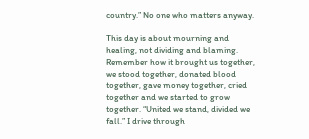country.” No one who matters anyway.

This day is about mourning and healing, not dividing and blaming. Remember how it brought us together, we stood together, donated blood together, gave money together, cried together and we started to grow together. “United we stand, divided we fall.” I drive through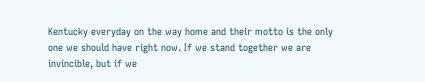Kentucky everyday on the way home and their motto is the only one we should have right now. If we stand together we are invincible, but if we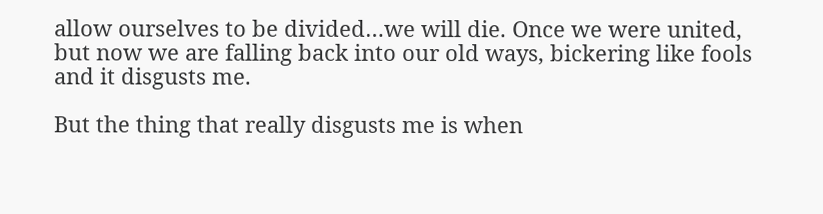allow ourselves to be divided…we will die. Once we were united, but now we are falling back into our old ways, bickering like fools and it disgusts me.

But the thing that really disgusts me is when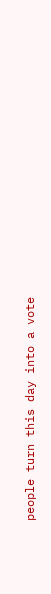people turn this day into a vote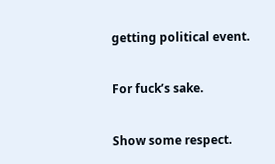getting political event.

For fuck’s sake.

Show some respect.